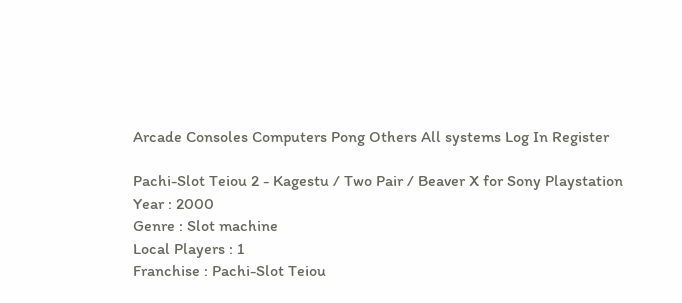Arcade Consoles Computers Pong Others All systems Log In Register

Pachi-Slot Teiou 2 - Kagestu / Two Pair / Beaver X for Sony Playstation
Year : 2000
Genre : Slot machine
Local Players : 1
Franchise : Pachi-Slot Teiou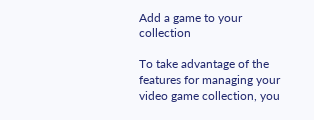Add a game to your collection

To take advantage of the features for managing your video game collection, you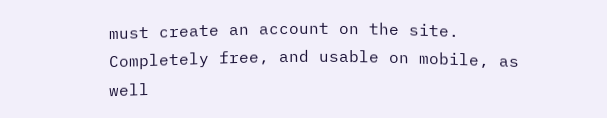must create an account on the site. Completely free, and usable on mobile, as well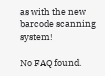as with the new barcode scanning system!

No FAQ found.